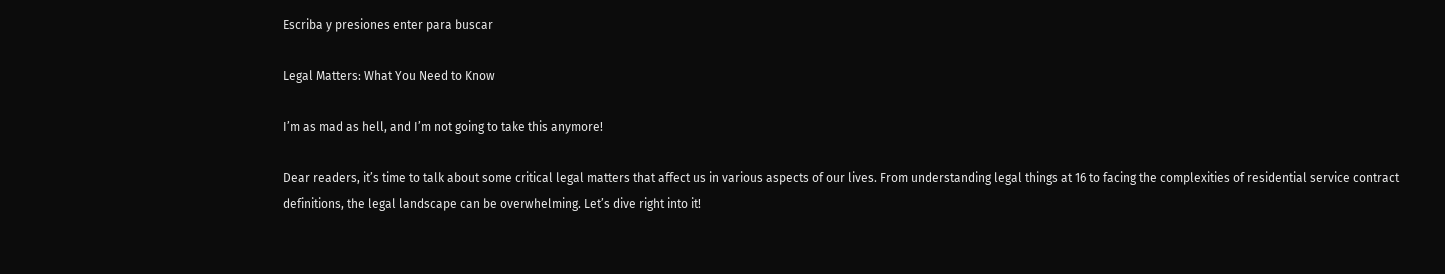Escriba y presiones enter para buscar

Legal Matters: What You Need to Know

I’m as mad as hell, and I’m not going to take this anymore!

Dear readers, it’s time to talk about some critical legal matters that affect us in various aspects of our lives. From understanding legal things at 16 to facing the complexities of residential service contract definitions, the legal landscape can be overwhelming. Let’s dive right into it!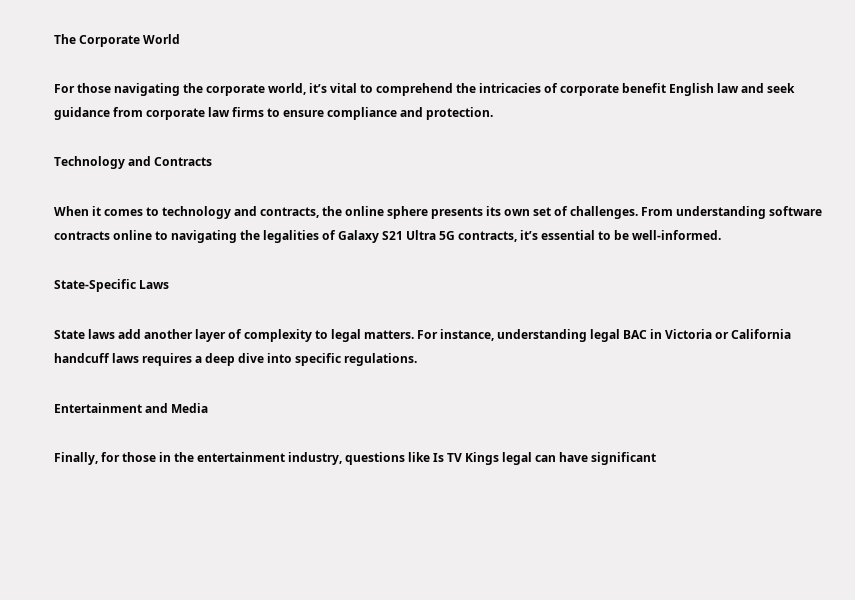The Corporate World

For those navigating the corporate world, it’s vital to comprehend the intricacies of corporate benefit English law and seek guidance from corporate law firms to ensure compliance and protection.

Technology and Contracts

When it comes to technology and contracts, the online sphere presents its own set of challenges. From understanding software contracts online to navigating the legalities of Galaxy S21 Ultra 5G contracts, it’s essential to be well-informed.

State-Specific Laws

State laws add another layer of complexity to legal matters. For instance, understanding legal BAC in Victoria or California handcuff laws requires a deep dive into specific regulations.

Entertainment and Media

Finally, for those in the entertainment industry, questions like Is TV Kings legal can have significant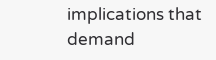implications that demand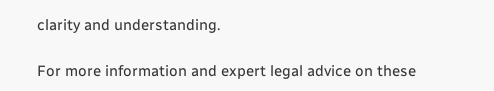clarity and understanding.

For more information and expert legal advice on these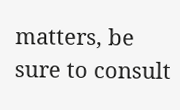matters, be sure to consult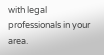with legal professionals in your area.